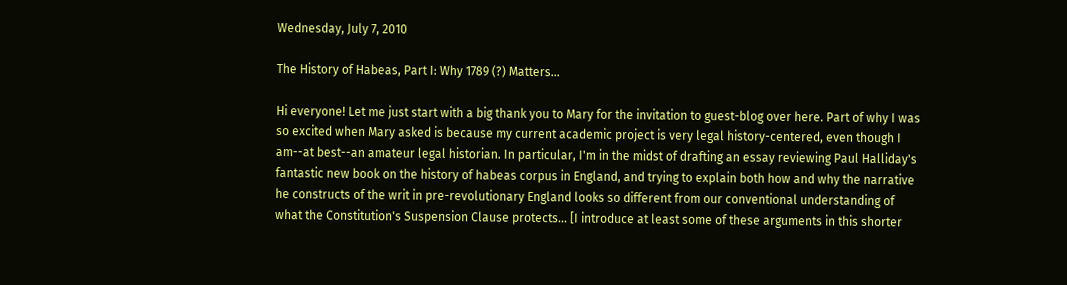Wednesday, July 7, 2010

The History of Habeas, Part I: Why 1789 (?) Matters...

Hi everyone! Let me just start with a big thank you to Mary for the invitation to guest-blog over here. Part of why I was so excited when Mary asked is because my current academic project is very legal history-centered, even though I am--at best--an amateur legal historian. In particular, I'm in the midst of drafting an essay reviewing Paul Halliday's fantastic new book on the history of habeas corpus in England, and trying to explain both how and why the narrative he constructs of the writ in pre-revolutionary England looks so different from our conventional understanding of what the Constitution's Suspension Clause protects... [I introduce at least some of these arguments in this shorter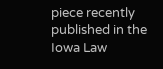piece recently published in the Iowa Law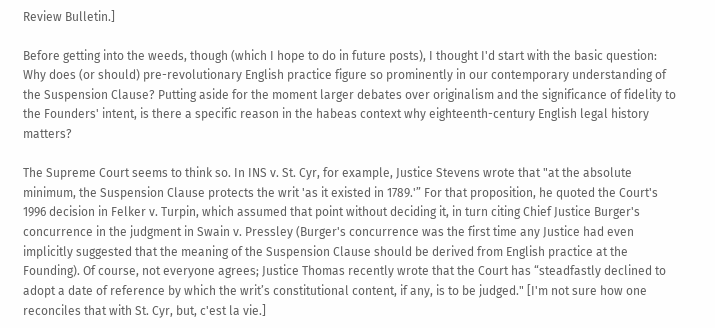Review Bulletin.]

Before getting into the weeds, though (which I hope to do in future posts), I thought I'd start with the basic question: Why does (or should) pre-revolutionary English practice figure so prominently in our contemporary understanding of the Suspension Clause? Putting aside for the moment larger debates over originalism and the significance of fidelity to the Founders' intent, is there a specific reason in the habeas context why eighteenth-century English legal history matters?

The Supreme Court seems to think so. In INS v. St. Cyr, for example, Justice Stevens wrote that "at the absolute minimum, the Suspension Clause protects the writ 'as it existed in 1789.'” For that proposition, he quoted the Court's 1996 decision in Felker v. Turpin, which assumed that point without deciding it, in turn citing Chief Justice Burger's concurrence in the judgment in Swain v. Pressley (Burger's concurrence was the first time any Justice had even implicitly suggested that the meaning of the Suspension Clause should be derived from English practice at the Founding). Of course, not everyone agrees; Justice Thomas recently wrote that the Court has “steadfastly declined to adopt a date of reference by which the writ’s constitutional content, if any, is to be judged." [I'm not sure how one reconciles that with St. Cyr, but, c'est la vie.]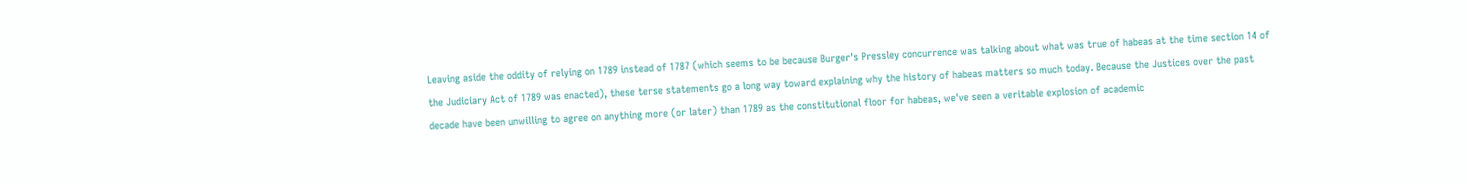Leaving aside the oddity of relying on 1789 instead of 1787 (which seems to be because Burger's Pressley concurrence was talking about what was true of habeas at the time section 14 of the Judiciary Act of 1789 was enacted), these terse statements go a long way toward explaining why the history of habeas matters so much today. Because the Justices over the past decade have been unwilling to agree on anything more (or later) than 1789 as the constitutional floor for habeas, we've seen a veritable explosion of academic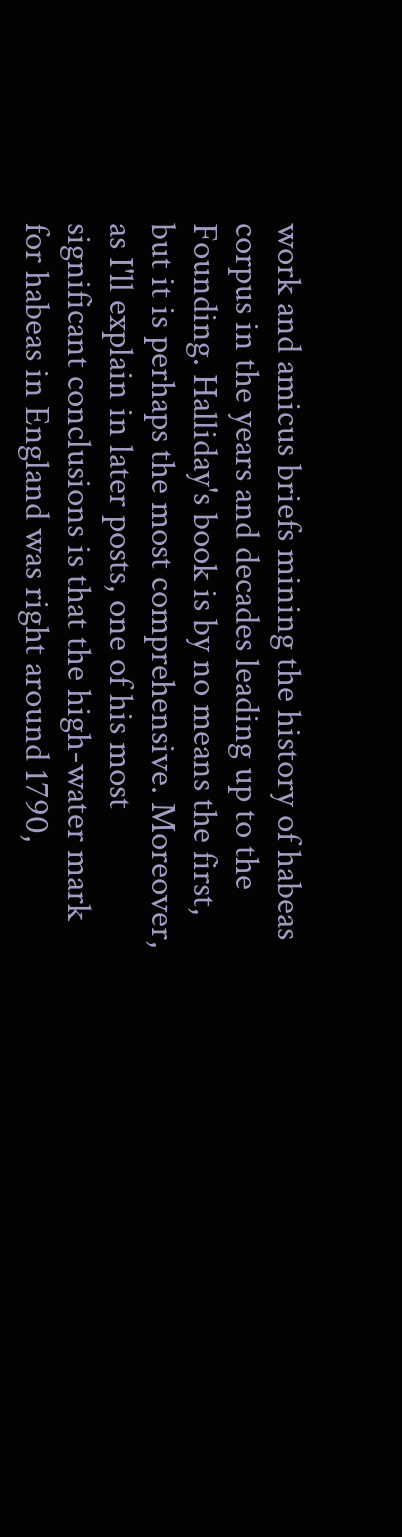work and amicus briefs mining the history of habeas corpus in the years and decades leading up to the Founding. Halliday's book is by no means the first, but it is perhaps the most comprehensive. Moreover, as I'll explain in later posts, one of his most significant conclusions is that the high-water mark for habeas in England was right around 1790,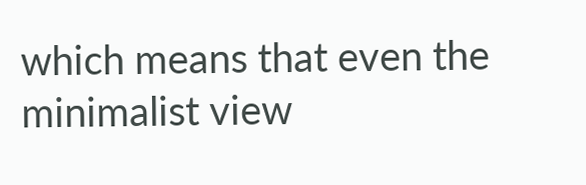which means that even the minimalist view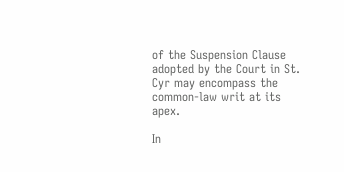of the Suspension Clause adopted by the Court in St. Cyr may encompass the common-law writ at its apex.

In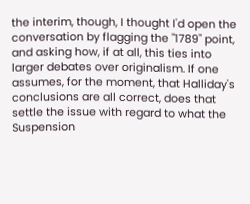the interim, though, I thought I'd open the conversation by flagging the "1789" point, and asking how, if at all, this ties into larger debates over originalism. If one assumes, for the moment, that Halliday's conclusions are all correct, does that settle the issue with regard to what the Suspension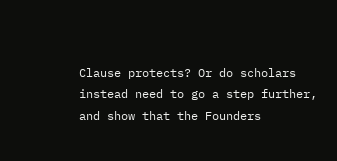Clause protects? Or do scholars instead need to go a step further, and show that the Founders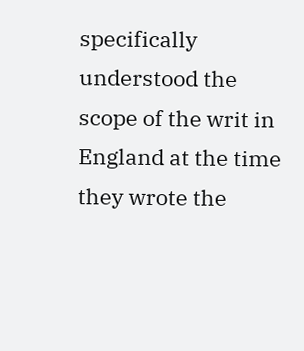specifically understood the scope of the writ in England at the time they wrote the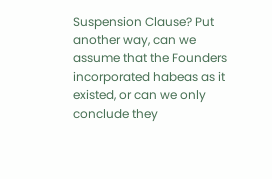Suspension Clause? Put another way, can we assume that the Founders incorporated habeas as it existed, or can we only conclude they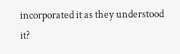incorporated it as they understood it?